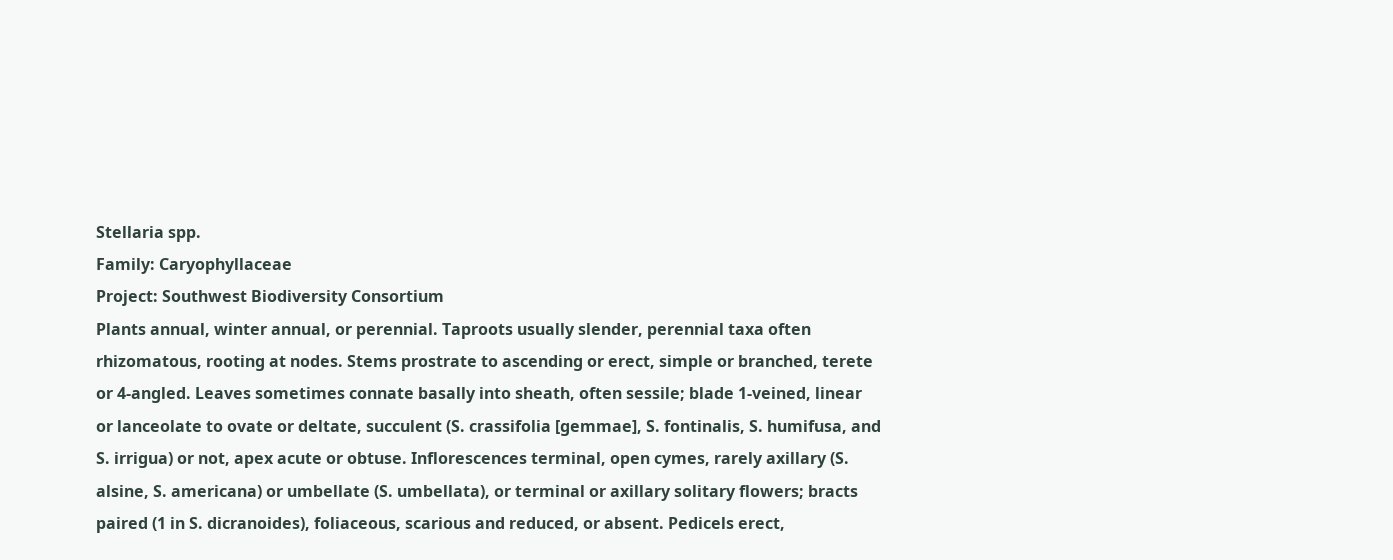Stellaria spp.
Family: Caryophyllaceae
Project: Southwest Biodiversity Consortium
Plants annual, winter annual, or perennial. Taproots usually slender, perennial taxa often rhizomatous, rooting at nodes. Stems prostrate to ascending or erect, simple or branched, terete or 4-angled. Leaves sometimes connate basally into sheath, often sessile; blade 1-veined, linear or lanceolate to ovate or deltate, succulent (S. crassifolia [gemmae], S. fontinalis, S. humifusa, and S. irrigua) or not, apex acute or obtuse. Inflorescences terminal, open cymes, rarely axillary (S. alsine, S. americana) or umbellate (S. umbellata), or terminal or axillary solitary flowers; bracts paired (1 in S. dicranoides), foliaceous, scarious and reduced, or absent. Pedicels erect,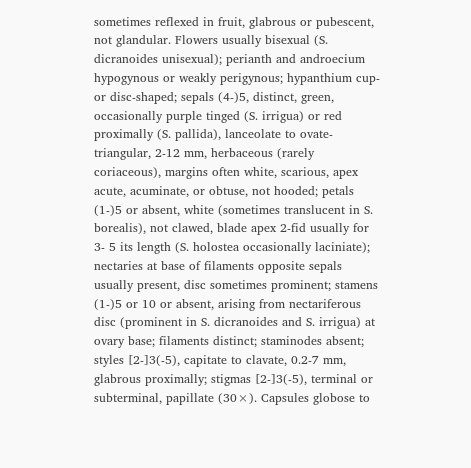sometimes reflexed in fruit, glabrous or pubescent, not glandular. Flowers usually bisexual (S. dicranoides unisexual); perianth and androecium hypogynous or weakly perigynous; hypanthium cup- or disc-shaped; sepals (4-)5, distinct, green, occasionally purple tinged (S. irrigua) or red proximally (S. pallida), lanceolate to ovate-triangular, 2-12 mm, herbaceous (rarely coriaceous), margins often white, scarious, apex acute, acuminate, or obtuse, not hooded; petals (1-)5 or absent, white (sometimes translucent in S. borealis), not clawed, blade apex 2-fid usually for 3- 5 its length (S. holostea occasionally laciniate); nectaries at base of filaments opposite sepals usually present, disc sometimes prominent; stamens (1-)5 or 10 or absent, arising from nectariferous disc (prominent in S. dicranoides and S. irrigua) at ovary base; filaments distinct; staminodes absent; styles [2-]3(-5), capitate to clavate, 0.2-7 mm, glabrous proximally; stigmas [2-]3(-5), terminal or subterminal, papillate (30×). Capsules globose to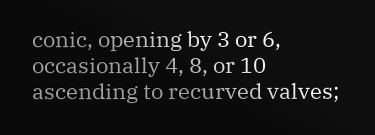conic, opening by 3 or 6, occasionally 4, 8, or 10 ascending to recurved valves;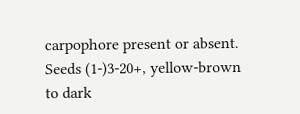carpophore present or absent. Seeds (1-)3-20+, yellow-brown to dark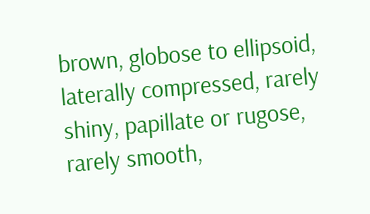brown, globose to ellipsoid, laterally compressed, rarely shiny, papillate or rugose, rarely smooth,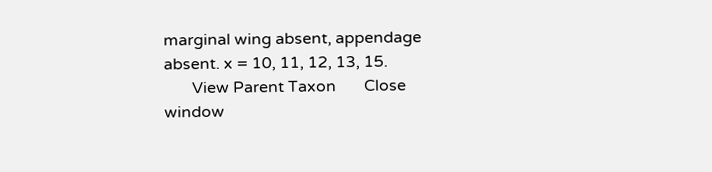marginal wing absent, appendage absent. x = 10, 11, 12, 13, 15.
       View Parent Taxon       Close window